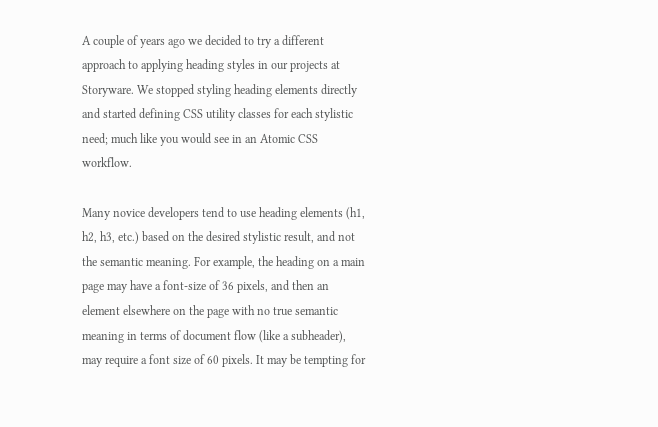A couple of years ago we decided to try a different approach to applying heading styles in our projects at Storyware. We stopped styling heading elements directly and started defining CSS utility classes for each stylistic need; much like you would see in an Atomic CSS workflow.

Many novice developers tend to use heading elements (h1, h2, h3, etc.) based on the desired stylistic result, and not the semantic meaning. For example, the heading on a main page may have a font-size of 36 pixels, and then an element elsewhere on the page with no true semantic meaning in terms of document flow (like a subheader), may require a font size of 60 pixels. It may be tempting for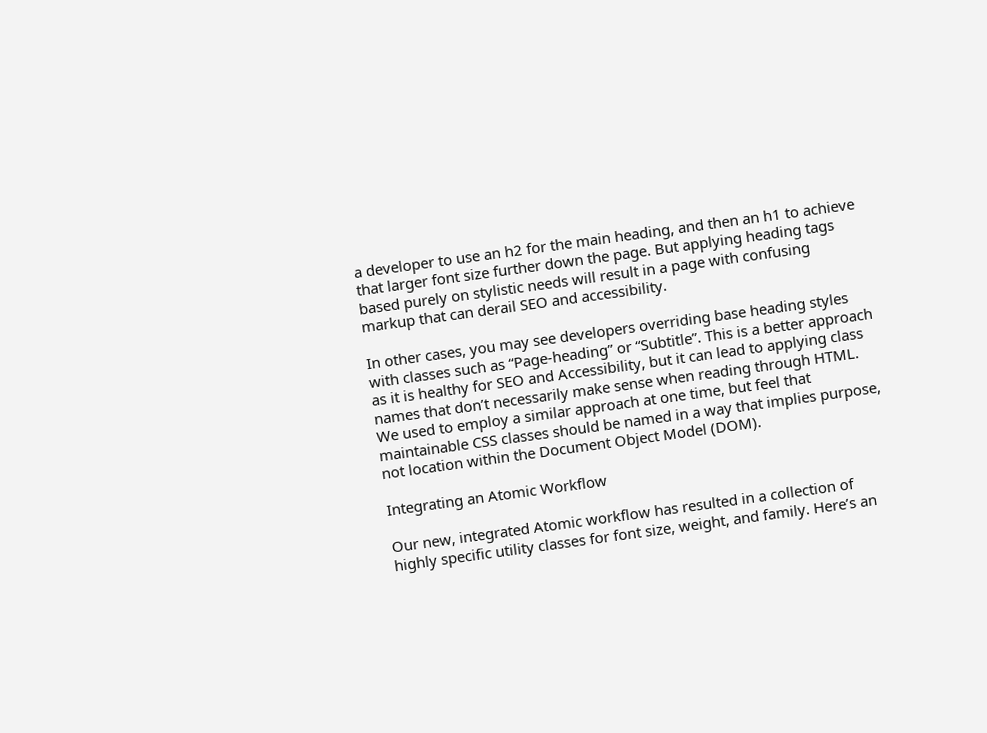a developer to use an h2 for the main heading, and then an h1 to achieve that larger font size further down the page. But applying heading tags based purely on stylistic needs will result in a page with confusing markup that can derail SEO and accessibility.

In other cases, you may see developers overriding base heading styles with classes such as “Page-heading” or “Subtitle”. This is a better approach as it is healthy for SEO and Accessibility, but it can lead to applying class names that don’t necessarily make sense when reading through HTML. We used to employ a similar approach at one time, but feel that maintainable CSS classes should be named in a way that implies purpose, not location within the Document Object Model (DOM).

Integrating an Atomic Workflow

Our new, integrated Atomic workflow has resulted in a collection of highly specific utility classes for font size, weight, and family. Here’s an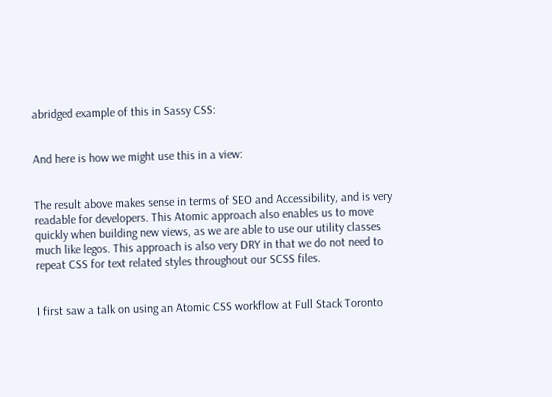abridged example of this in Sassy CSS:


And here is how we might use this in a view:


The result above makes sense in terms of SEO and Accessibility, and is very readable for developers. This Atomic approach also enables us to move quickly when building new views, as we are able to use our utility classes much like legos. This approach is also very DRY in that we do not need to repeat CSS for text related styles throughout our SCSS files.


I first saw a talk on using an Atomic CSS workflow at Full Stack Toronto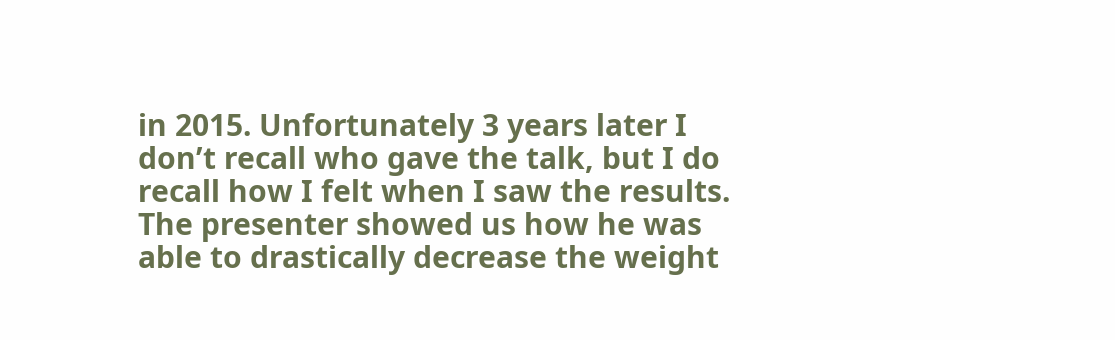in 2015. Unfortunately 3 years later I don’t recall who gave the talk, but I do recall how I felt when I saw the results. The presenter showed us how he was able to drastically decrease the weight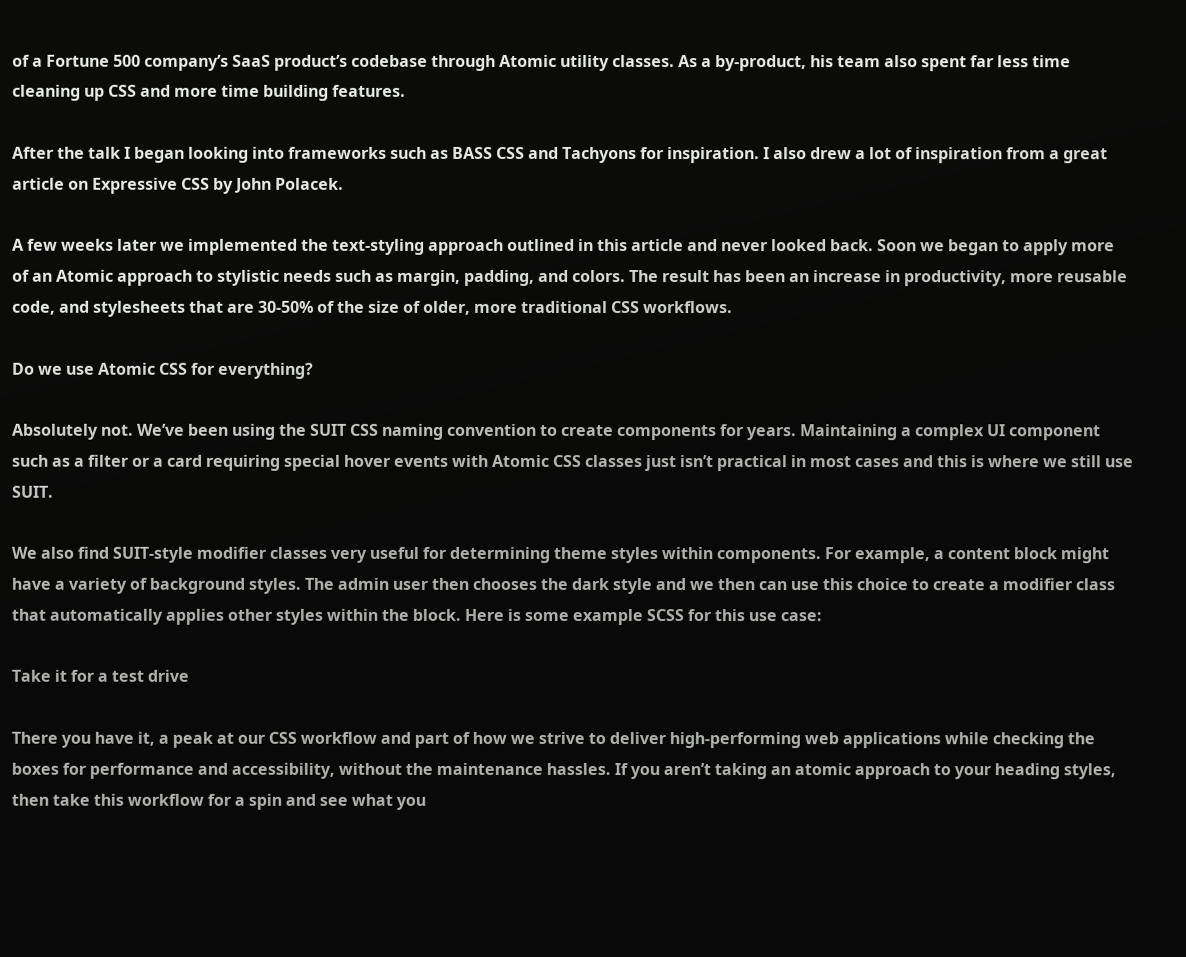of a Fortune 500 company’s SaaS product’s codebase through Atomic utility classes. As a by-product, his team also spent far less time cleaning up CSS and more time building features.

After the talk I began looking into frameworks such as BASS CSS and Tachyons for inspiration. I also drew a lot of inspiration from a great article on Expressive CSS by John Polacek.

A few weeks later we implemented the text-styling approach outlined in this article and never looked back. Soon we began to apply more of an Atomic approach to stylistic needs such as margin, padding, and colors. The result has been an increase in productivity, more reusable code, and stylesheets that are 30-50% of the size of older, more traditional CSS workflows.

Do we use Atomic CSS for everything?

Absolutely not. We’ve been using the SUIT CSS naming convention to create components for years. Maintaining a complex UI component such as a filter or a card requiring special hover events with Atomic CSS classes just isn’t practical in most cases and this is where we still use SUIT.

We also find SUIT-style modifier classes very useful for determining theme styles within components. For example, a content block might have a variety of background styles. The admin user then chooses the dark style and we then can use this choice to create a modifier class that automatically applies other styles within the block. Here is some example SCSS for this use case:

Take it for a test drive

There you have it, a peak at our CSS workflow and part of how we strive to deliver high-performing web applications while checking the boxes for performance and accessibility, without the maintenance hassles. If you aren’t taking an atomic approach to your heading styles, then take this workflow for a spin and see what you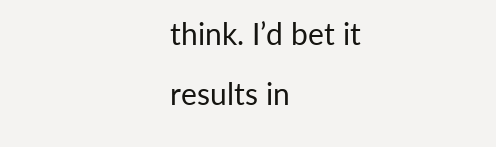think. I’d bet it results in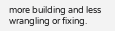more building and less wrangling or fixing.